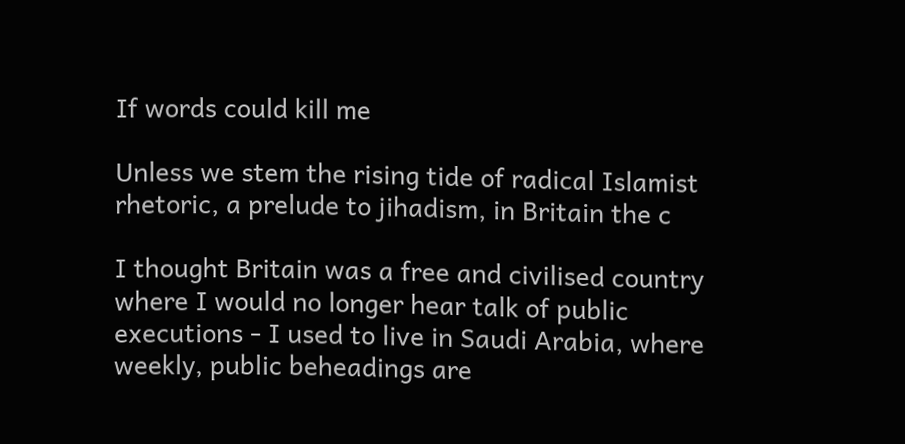If words could kill me

Unless we stem the rising tide of radical Islamist rhetoric, a prelude to jihadism, in Britain the c

I thought Britain was a free and civilised country where I would no longer hear talk of public executions - I used to live in Saudi Arabia, where weekly, public beheadings are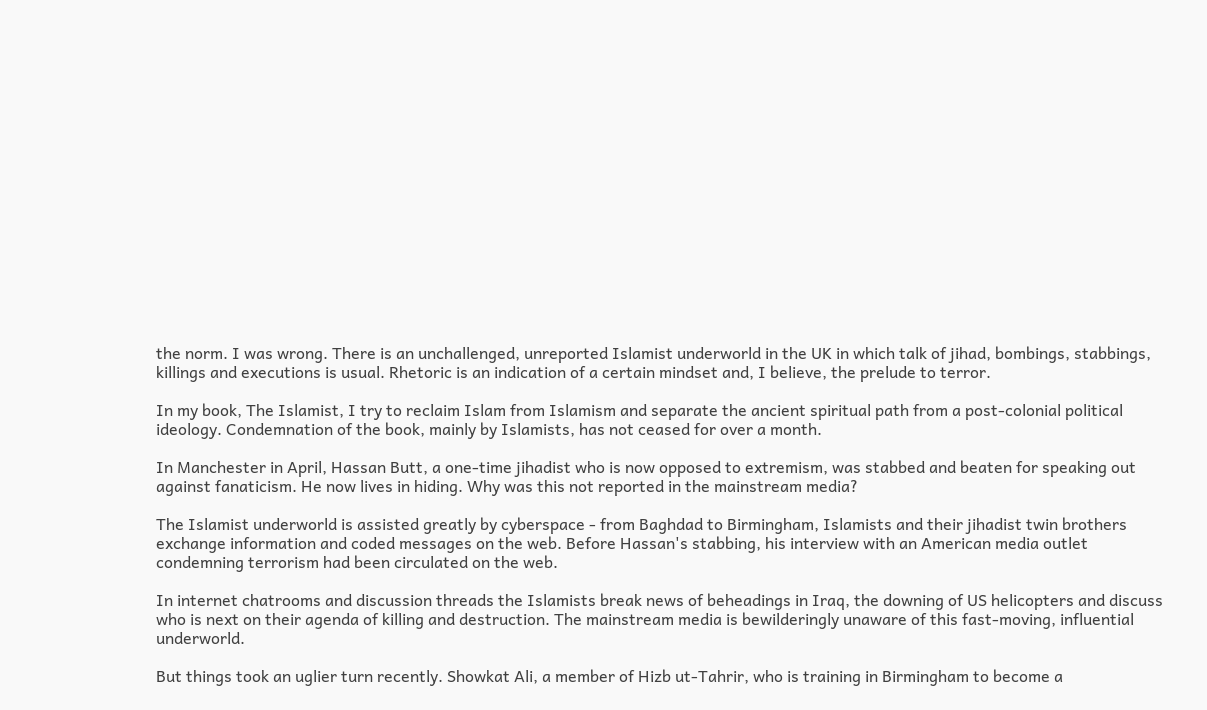the norm. I was wrong. There is an unchallenged, unreported Islamist underworld in the UK in which talk of jihad, bombings, stabbings, killings and executions is usual. Rhetoric is an indication of a certain mindset and, I believe, the prelude to terror.

In my book, The Islamist, I try to reclaim Islam from Islamism and separate the ancient spiritual path from a post-colonial political ideology. Condemnation of the book, mainly by Islamists, has not ceased for over a month.

In Manchester in April, Hassan Butt, a one-time jihadist who is now opposed to extremism, was stabbed and beaten for speaking out against fanaticism. He now lives in hiding. Why was this not reported in the mainstream media?

The Islamist underworld is assisted greatly by cyberspace - from Baghdad to Birmingham, Islamists and their jihadist twin brothers exchange information and coded messages on the web. Before Hassan's stabbing, his interview with an American media outlet condemning terrorism had been circulated on the web.

In internet chatrooms and discussion threads the Islamists break news of beheadings in Iraq, the downing of US helicopters and discuss who is next on their agenda of killing and destruction. The mainstream media is bewilderingly unaware of this fast-moving, influential underworld.

But things took an uglier turn recently. Showkat Ali, a member of Hizb ut-Tahrir, who is training in Birmingham to become a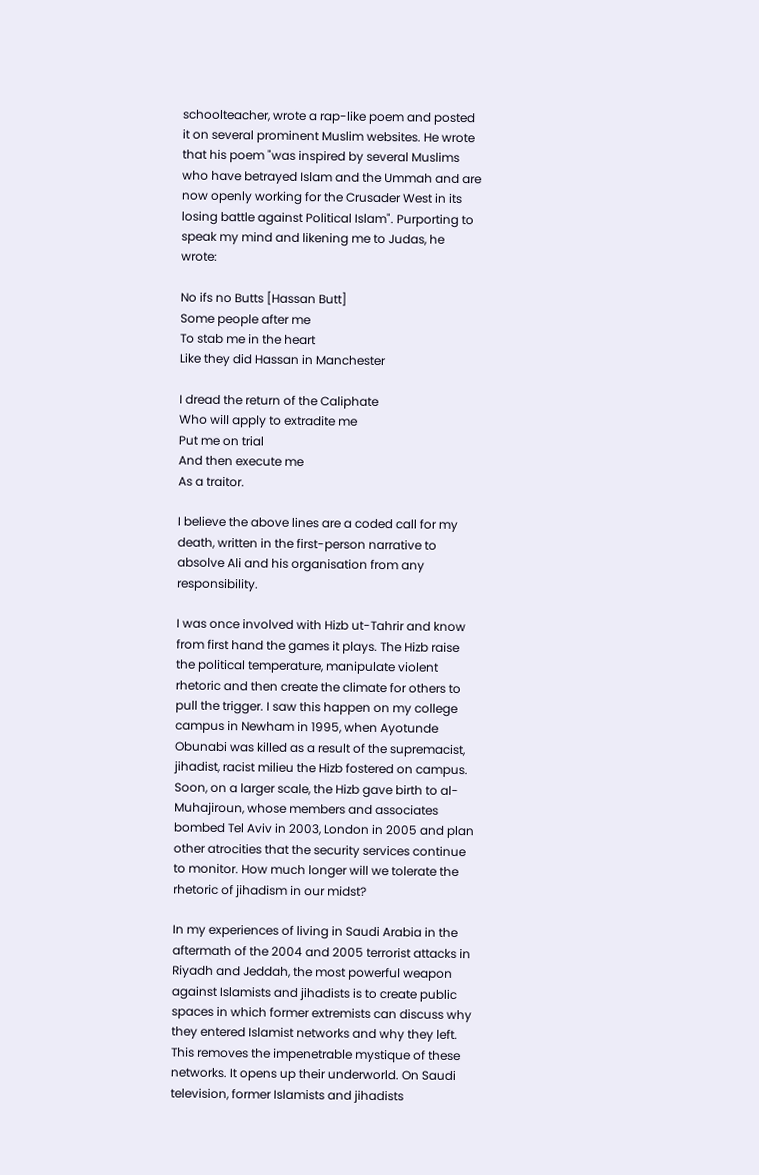schoolteacher, wrote a rap-like poem and posted it on several prominent Muslim websites. He wrote that his poem "was inspired by several Muslims who have betrayed Islam and the Ummah and are now openly working for the Crusader West in its losing battle against Political Islam". Purporting to speak my mind and likening me to Judas, he wrote:

No ifs no Butts [Hassan Butt]
Some people after me
To stab me in the heart
Like they did Hassan in Manchester

I dread the return of the Caliphate
Who will apply to extradite me
Put me on trial
And then execute me
As a traitor.

I believe the above lines are a coded call for my death, written in the first-person narrative to absolve Ali and his organisation from any responsibility.

I was once involved with Hizb ut-Tahrir and know from first hand the games it plays. The Hizb raise the political temperature, manipulate violent rhetoric and then create the climate for others to pull the trigger. I saw this happen on my college campus in Newham in 1995, when Ayotunde Obunabi was killed as a result of the supremacist, jihadist, racist milieu the Hizb fostered on campus. Soon, on a larger scale, the Hizb gave birth to al-Muhajiroun, whose members and associates bombed Tel Aviv in 2003, London in 2005 and plan other atrocities that the security services continue to monitor. How much longer will we tolerate the rhetoric of jihadism in our midst?

In my experiences of living in Saudi Arabia in the aftermath of the 2004 and 2005 terrorist attacks in Riyadh and Jeddah, the most powerful weapon against Islamists and jihadists is to create public spaces in which former extremists can discuss why they entered Islamist networks and why they left. This removes the impenetrable mystique of these networks. It opens up their underworld. On Saudi television, former Islamists and jihadists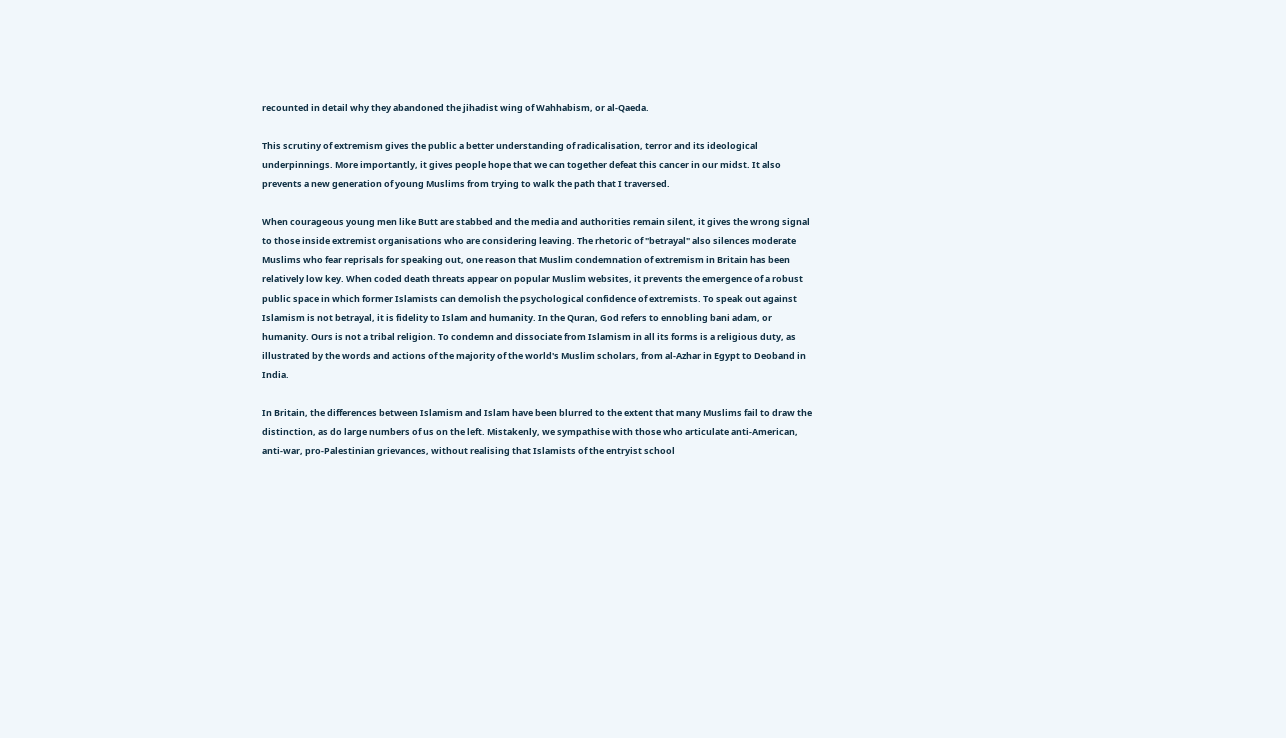recounted in detail why they abandoned the jihadist wing of Wahhabism, or al-Qaeda.

This scrutiny of extremism gives the public a better understanding of radicalisation, terror and its ideological underpinnings. More importantly, it gives people hope that we can together defeat this cancer in our midst. It also prevents a new generation of young Muslims from trying to walk the path that I traversed.

When courageous young men like Butt are stabbed and the media and authorities remain silent, it gives the wrong signal to those inside extremist organisations who are considering leaving. The rhetoric of "betrayal" also silences moderate Muslims who fear reprisals for speaking out, one reason that Muslim condemnation of extremism in Britain has been relatively low key. When coded death threats appear on popular Muslim websites, it prevents the emergence of a robust public space in which former Islamists can demolish the psychological confidence of extremists. To speak out against Islamism is not betrayal, it is fidelity to Islam and humanity. In the Quran, God refers to ennobling bani adam, or humanity. Ours is not a tribal religion. To condemn and dissociate from Islamism in all its forms is a religious duty, as illustrated by the words and actions of the majority of the world's Muslim scholars, from al-Azhar in Egypt to Deoband in India.

In Britain, the differences between Islamism and Islam have been blurred to the extent that many Muslims fail to draw the distinction, as do large numbers of us on the left. Mistakenly, we sympathise with those who articulate anti-American, anti-war, pro-Palestinian grievances, without realising that Islamists of the entryist school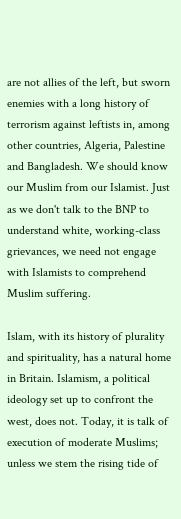are not allies of the left, but sworn enemies with a long history of terrorism against leftists in, among other countries, Algeria, Palestine and Bangladesh. We should know our Muslim from our Islamist. Just as we don't talk to the BNP to understand white, working-class grievances, we need not engage with Islamists to comprehend Muslim suffering.

Islam, with its history of plurality and spirituality, has a natural home in Britain. Islamism, a political ideology set up to confront the west, does not. Today, it is talk of execution of moderate Muslims; unless we stem the rising tide of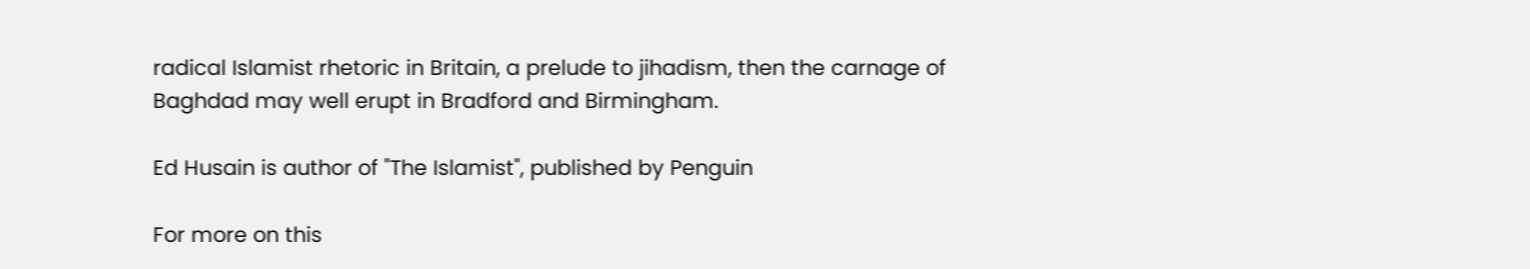radical Islamist rhetoric in Britain, a prelude to jihadism, then the carnage of Baghdad may well erupt in Bradford and Birmingham.

Ed Husain is author of "The Islamist", published by Penguin

For more on this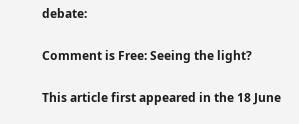debate:

Comment is Free: Seeing the light?

This article first appeared in the 18 June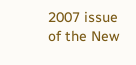2007 issue of the New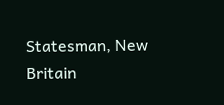Statesman, New Britain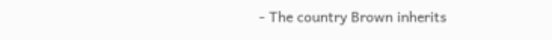- The country Brown inherits